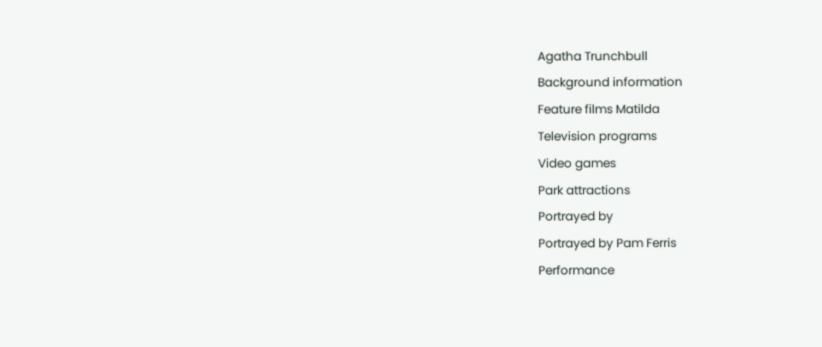Agatha Trunchbull
Background information
Feature films Matilda
Television programs
Video games
Park attractions
Portrayed by
Portrayed by Pam Ferris
Performance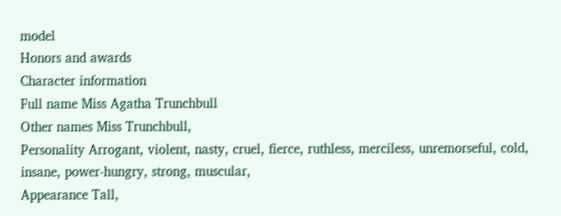model
Honors and awards
Character information
Full name Miss Agatha Trunchbull
Other names Miss Trunchbull,
Personality Arrogant, violent, nasty, cruel, fierce, ruthless, merciless, unremorseful, cold, insane, power-hungry, strong, muscular,
Appearance Tall,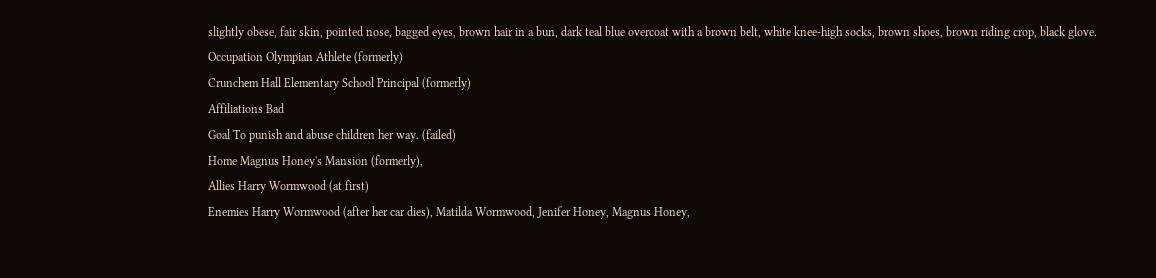slightly obese, fair skin, pointed nose, bagged eyes, brown hair in a bun, dark teal blue overcoat with a brown belt, white knee-high socks, brown shoes, brown riding crop, black glove.
Occupation Olympian Athlete (formerly)
Crunchem Hall Elementary School Principal (formerly)
Affiliations Bad
Goal To punish and abuse children her way. (failed)
Home Magnus Honey's Mansion (formerly),
Allies Harry Wormwood (at first)
Enemies Harry Wormwood (after her car dies), Matilda Wormwood, Jenifer Honey, Magnus Honey,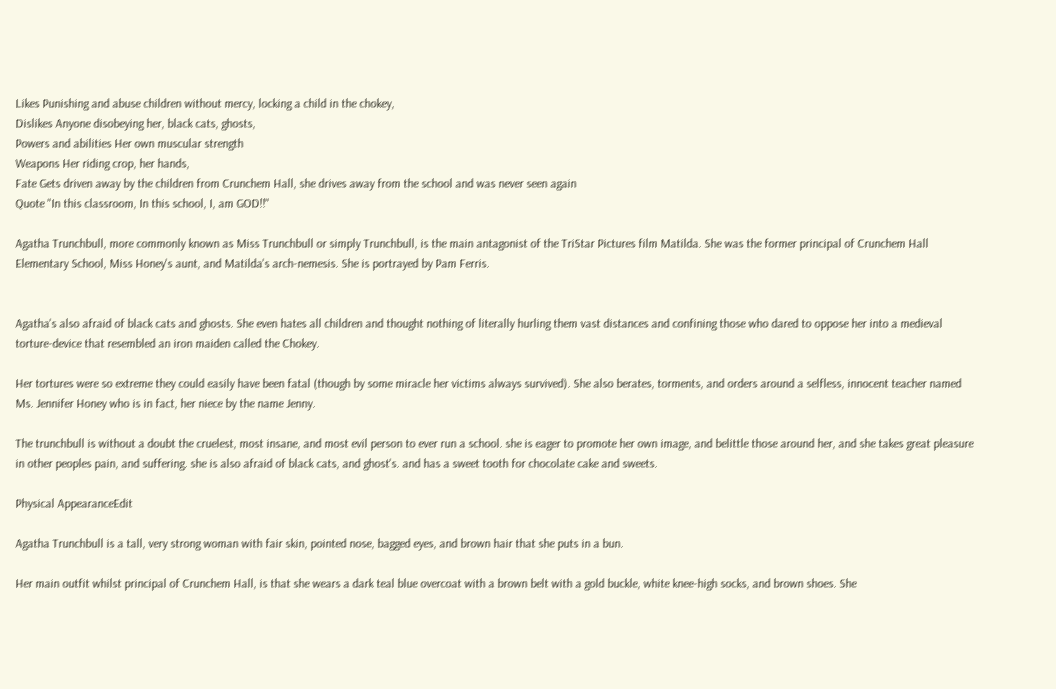Likes Punishing and abuse children without mercy, locking a child in the chokey,
Dislikes Anyone disobeying her, black cats, ghosts,
Powers and abilities Her own muscular strength
Weapons Her riding crop, her hands,
Fate Gets driven away by the children from Crunchem Hall, she drives away from the school and was never seen again
Quote "In this classroom, In this school, I, am GOD!!"

Agatha Trunchbull, more commonly known as Miss Trunchbull or simply Trunchbull, is the main antagonist of the TriStar Pictures film Matilda. She was the former principal of Crunchem Hall Elementary School, Miss Honey's aunt, and Matilda's arch-nemesis. She is portrayed by Pam Ferris.


Agatha's also afraid of black cats and ghosts. She even hates all children and thought nothing of literally hurling them vast distances and confining those who dared to oppose her into a medieval torture-device that resembled an iron maiden called the Chokey.

Her tortures were so extreme they could easily have been fatal (though by some miracle her victims always survived). She also berates, torments, and orders around a selfless, innocent teacher named Ms. Jennifer Honey who is in fact, her niece by the name Jenny.

The trunchbull is without a doubt the cruelest, most insane, and most evil person to ever run a school. she is eager to promote her own image, and belittle those around her, and she takes great pleasure in other peoples pain, and suffering. she is also afraid of black cats, and ghost's. and has a sweet tooth for chocolate cake and sweets.

Physical AppearanceEdit

Agatha Trunchbull is a tall, very strong woman with fair skin, pointed nose, bagged eyes, and brown hair that she puts in a bun.

Her main outfit whilst principal of Crunchem Hall, is that she wears a dark teal blue overcoat with a brown belt with a gold buckle, white knee-high socks, and brown shoes. She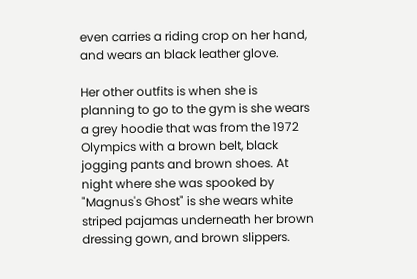even carries a riding crop on her hand, and wears an black leather glove.

Her other outfits is when she is planning to go to the gym is she wears a grey hoodie that was from the 1972 Olympics with a brown belt, black jogging pants and brown shoes. At night where she was spooked by "Magnus's Ghost" is she wears white striped pajamas underneath her brown dressing gown, and brown slippers.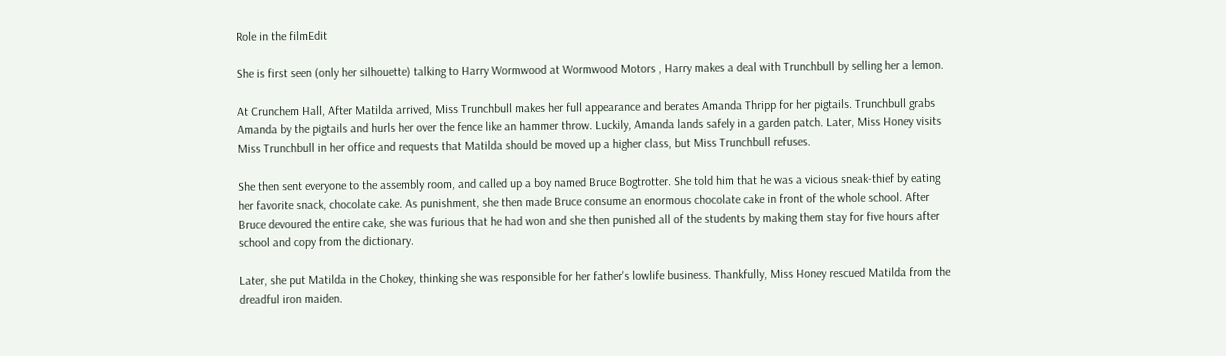Role in the filmEdit

She is first seen (only her silhouette) talking to Harry Wormwood at Wormwood Motors , Harry makes a deal with Trunchbull by selling her a lemon.

At Crunchem Hall, After Matilda arrived, Miss Trunchbull makes her full appearance and berates Amanda Thripp for her pigtails. Trunchbull grabs Amanda by the pigtails and hurls her over the fence like an hammer throw. Luckily, Amanda lands safely in a garden patch. Later, Miss Honey visits Miss Trunchbull in her office and requests that Matilda should be moved up a higher class, but Miss Trunchbull refuses.

She then sent everyone to the assembly room, and called up a boy named Bruce Bogtrotter. She told him that he was a vicious sneak-thief by eating her favorite snack, chocolate cake. As punishment, she then made Bruce consume an enormous chocolate cake in front of the whole school. After Bruce devoured the entire cake, she was furious that he had won and she then punished all of the students by making them stay for five hours after school and copy from the dictionary.

Later, she put Matilda in the Chokey, thinking she was responsible for her father's lowlife business. Thankfully, Miss Honey rescued Matilda from the dreadful iron maiden.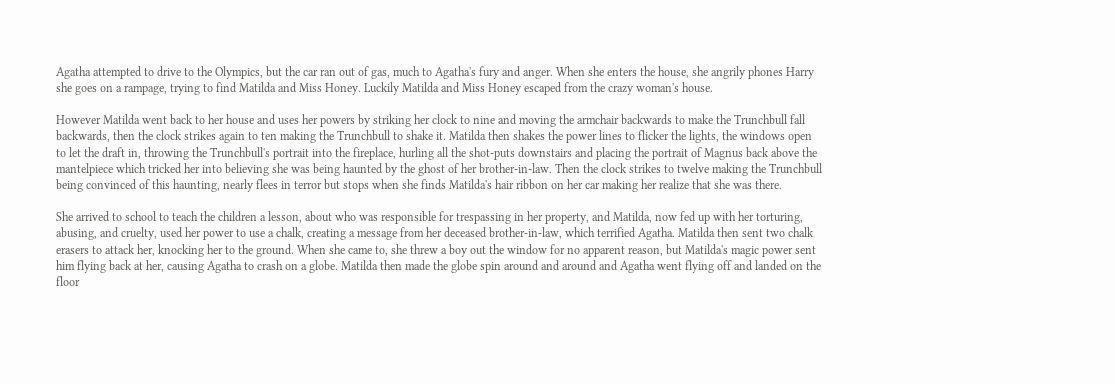Agatha attempted to drive to the Olympics, but the car ran out of gas, much to Agatha's fury and anger. When she enters the house, she angrily phones Harry she goes on a rampage, trying to find Matilda and Miss Honey. Luckily Matilda and Miss Honey escaped from the crazy woman's house.

However Matilda went back to her house and uses her powers by striking her clock to nine and moving the armchair backwards to make the Trunchbull fall backwards, then the clock strikes again to ten making the Trunchbull to shake it. Matilda then shakes the power lines to flicker the lights, the windows open to let the draft in, throwing the Trunchbull's portrait into the fireplace, hurling all the shot-puts downstairs and placing the portrait of Magnus back above the mantelpiece which tricked her into believing she was being haunted by the ghost of her brother-in-law. Then the clock strikes to twelve making the Trunchbull being convinced of this haunting, nearly flees in terror but stops when she finds Matilda's hair ribbon on her car making her realize that she was there.

She arrived to school to teach the children a lesson, about who was responsible for trespassing in her property, and Matilda, now fed up with her torturing, abusing, and cruelty, used her power to use a chalk, creating a message from her deceased brother-in-law, which terrified Agatha. Matilda then sent two chalk erasers to attack her, knocking her to the ground. When she came to, she threw a boy out the window for no apparent reason, but Matilda's magic power sent him flying back at her, causing Agatha to crash on a globe. Matilda then made the globe spin around and around and Agatha went flying off and landed on the floor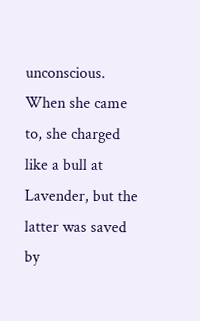unconscious. When she came to, she charged like a bull at Lavender, but the latter was saved by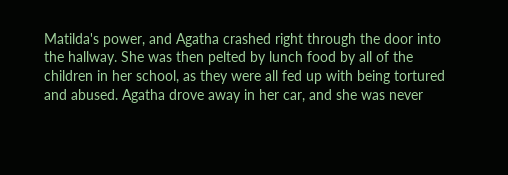Matilda's power, and Agatha crashed right through the door into the hallway. She was then pelted by lunch food by all of the children in her school, as they were all fed up with being tortured and abused. Agatha drove away in her car, and she was never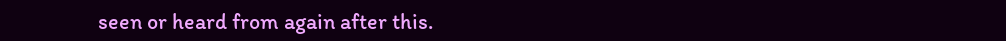seen or heard from again after this.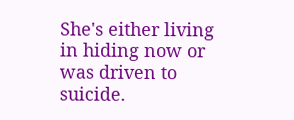She's either living in hiding now or was driven to suicide.